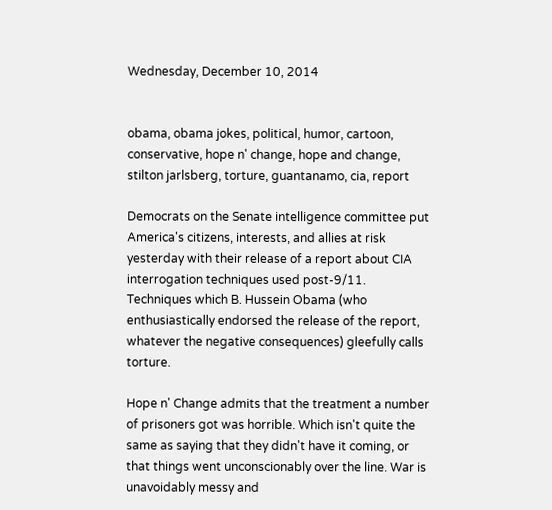Wednesday, December 10, 2014


obama, obama jokes, political, humor, cartoon, conservative, hope n' change, hope and change, stilton jarlsberg, torture, guantanamo, cia, report

Democrats on the Senate intelligence committee put America's citizens, interests, and allies at risk yesterday with their release of a report about CIA interrogation techniques used post-9/11. Techniques which B. Hussein Obama (who enthusiastically endorsed the release of the report, whatever the negative consequences) gleefully calls torture.

Hope n' Change admits that the treatment a number of prisoners got was horrible. Which isn't quite the same as saying that they didn't have it coming, or that things went unconscionably over the line. War is unavoidably messy and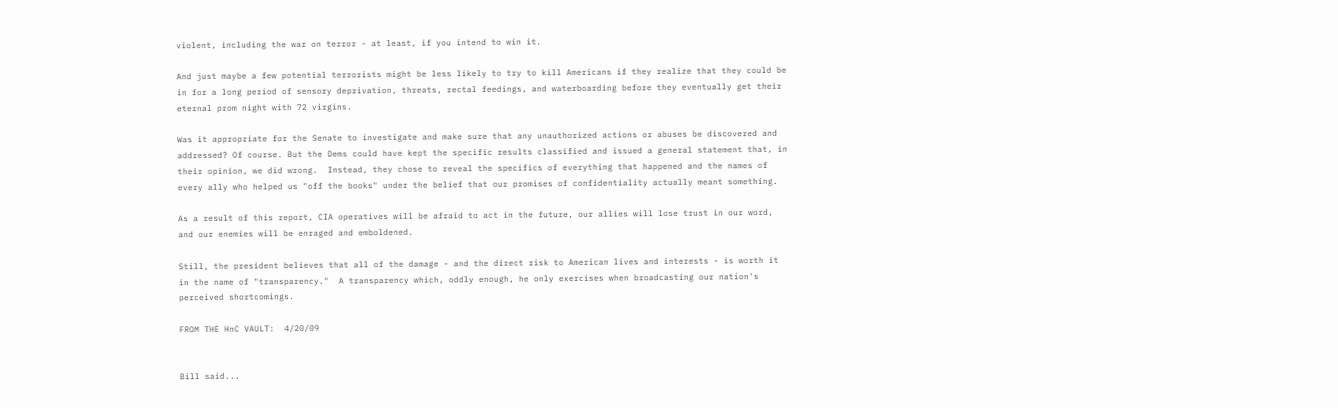violent, including the war on terror - at least, if you intend to win it.

And just maybe a few potential terrorists might be less likely to try to kill Americans if they realize that they could be in for a long period of sensory deprivation, threats, rectal feedings, and waterboarding before they eventually get their eternal prom night with 72 virgins.

Was it appropriate for the Senate to investigate and make sure that any unauthorized actions or abuses be discovered and addressed? Of course. But the Dems could have kept the specific results classified and issued a general statement that, in their opinion, we did wrong.  Instead, they chose to reveal the specifics of everything that happened and the names of every ally who helped us "off the books" under the belief that our promises of confidentiality actually meant something.

As a result of this report, CIA operatives will be afraid to act in the future, our allies will lose trust in our word, and our enemies will be enraged and emboldened.

Still, the president believes that all of the damage - and the direct risk to American lives and interests - is worth it in the name of "transparency."  A transparency which, oddly enough, he only exercises when broadcasting our nation's perceived shortcomings.

FROM THE HnC VAULT:  4/20/09


Bill said...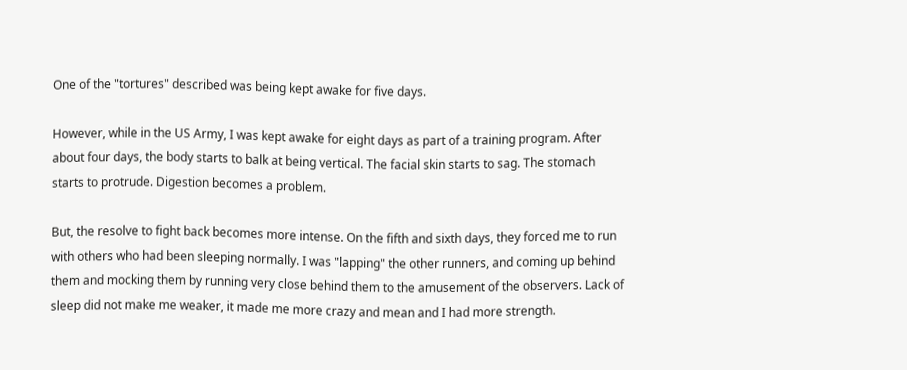One of the "tortures" described was being kept awake for five days.

However, while in the US Army, I was kept awake for eight days as part of a training program. After about four days, the body starts to balk at being vertical. The facial skin starts to sag. The stomach starts to protrude. Digestion becomes a problem.

But, the resolve to fight back becomes more intense. On the fifth and sixth days, they forced me to run with others who had been sleeping normally. I was "lapping" the other runners, and coming up behind them and mocking them by running very close behind them to the amusement of the observers. Lack of sleep did not make me weaker, it made me more crazy and mean and I had more strength.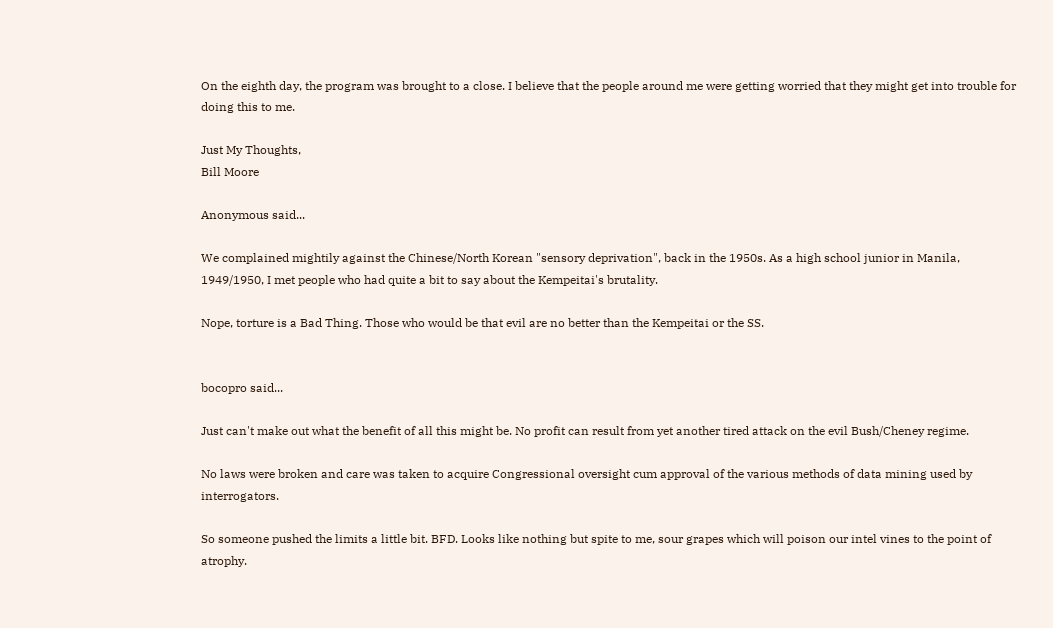On the eighth day, the program was brought to a close. I believe that the people around me were getting worried that they might get into trouble for doing this to me.

Just My Thoughts,
Bill Moore

Anonymous said...

We complained mightily against the Chinese/North Korean "sensory deprivation", back in the 1950s. As a high school junior in Manila, 1949/1950, I met people who had quite a bit to say about the Kempeitai's brutality.

Nope, torture is a Bad Thing. Those who would be that evil are no better than the Kempeitai or the SS.


bocopro said...

Just can't make out what the benefit of all this might be. No profit can result from yet another tired attack on the evil Bush/Cheney regime.

No laws were broken and care was taken to acquire Congressional oversight cum approval of the various methods of data mining used by interrogators.

So someone pushed the limits a little bit. BFD. Looks like nothing but spite to me, sour grapes which will poison our intel vines to the point of atrophy.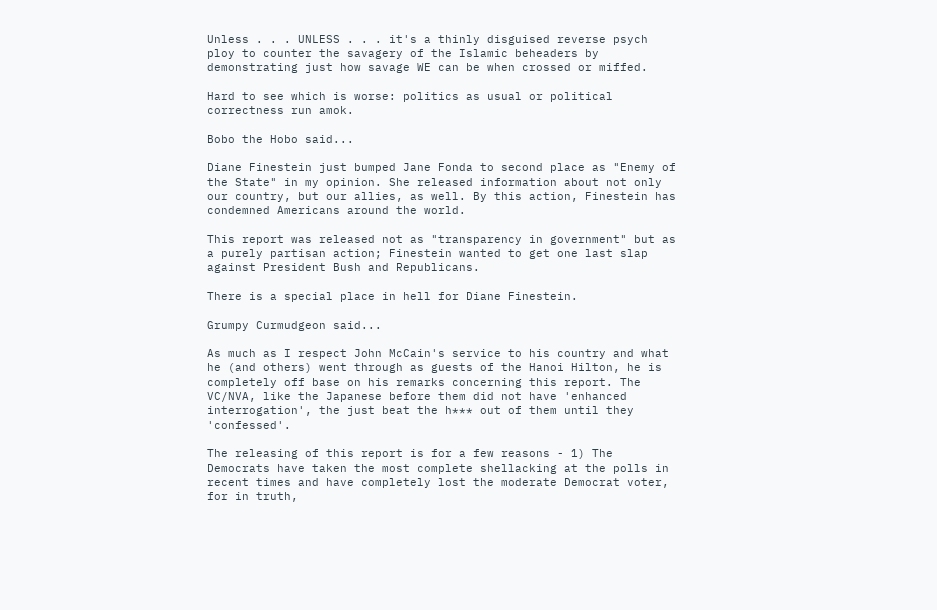Unless . . . UNLESS . . . it's a thinly disguised reverse psych ploy to counter the savagery of the Islamic beheaders by demonstrating just how savage WE can be when crossed or miffed.

Hard to see which is worse: politics as usual or political correctness run amok.

Bobo the Hobo said...

Diane Finestein just bumped Jane Fonda to second place as "Enemy of the State" in my opinion. She released information about not only our country, but our allies, as well. By this action, Finestein has condemned Americans around the world.

This report was released not as "transparency in government" but as a purely partisan action; Finestein wanted to get one last slap against President Bush and Republicans.

There is a special place in hell for Diane Finestein.

Grumpy Curmudgeon said...

As much as I respect John McCain's service to his country and what he (and others) went through as guests of the Hanoi Hilton, he is completely off base on his remarks concerning this report. The VC/NVA, like the Japanese before them did not have 'enhanced interrogation', the just beat the h*** out of them until they 'confessed'.

The releasing of this report is for a few reasons - 1) The Democrats have taken the most complete shellacking at the polls in recent times and have completely lost the moderate Democrat voter, for in truth,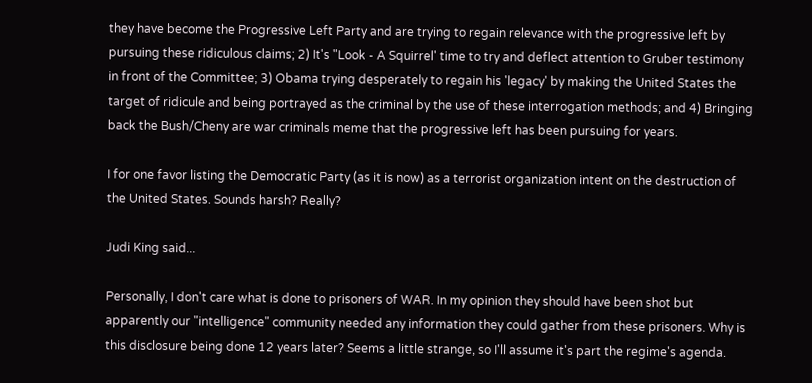they have become the Progressive Left Party and are trying to regain relevance with the progressive left by pursuing these ridiculous claims; 2) It's "Look - A Squirrel' time to try and deflect attention to Gruber testimony in front of the Committee; 3) Obama trying desperately to regain his 'legacy' by making the United States the target of ridicule and being portrayed as the criminal by the use of these interrogation methods; and 4) Bringing back the Bush/Cheny are war criminals meme that the progressive left has been pursuing for years.

I for one favor listing the Democratic Party (as it is now) as a terrorist organization intent on the destruction of the United States. Sounds harsh? Really?

Judi King said...

Personally, I don't care what is done to prisoners of WAR. In my opinion they should have been shot but apparently our "intelligence" community needed any information they could gather from these prisoners. Why is this disclosure being done 12 years later? Seems a little strange, so I'll assume it's part the regime's agenda.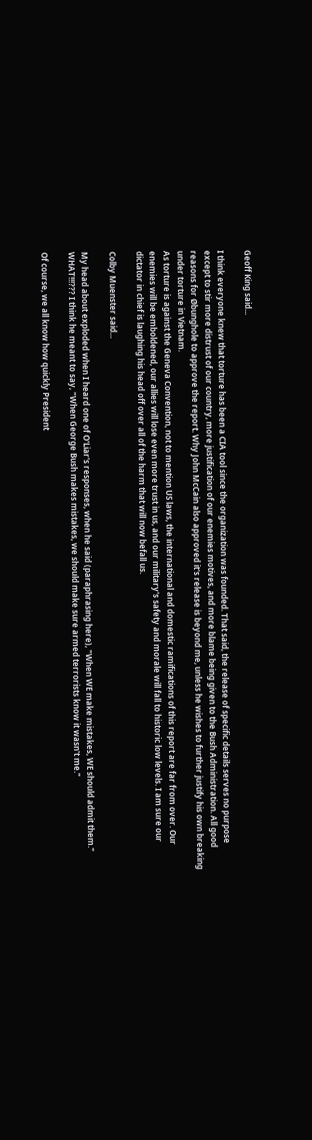Geoff King said...

I think everyone knew that torture has been a CIA tool since the organization was founded. That said, the release of specific details serves no purpose except to stir more distrust of our country, more justification of our enemies motives, and more blame being given to the Bush Administration. All good reasons for Øbunghole to approve the report. Why John McCain also approved it's release is beyond me, unless he wishes to further justify his own breaking under torture in Vietnam.
As torture is against the Geneva Convention, not to mention US laws, the international and domestic ramifications of this report are far from over. Our enemies will be emboldened, our allies will lose even more trust in us, and our military's safety and morale will fall to historic low levels. I am sure our dictator in chief is laughing his head off over all of the harm that will now befall us.

Colby Muenster said...

My head about exploded when I heard one of O'Liar's responses, when he said (paraphrasing here), "When WE make mistakes, WE should admit them." WHAT!!!??? I think he meant to say, "When George Bush makes mistakes, we should make sure armed terrorists know it wasn't me."

Of course, we all know how quickly President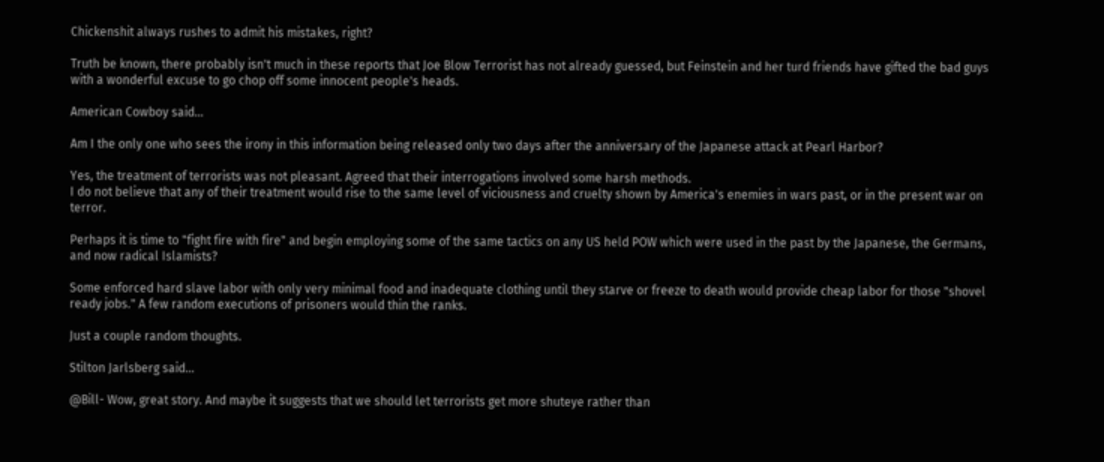Chickenshit always rushes to admit his mistakes, right?

Truth be known, there probably isn't much in these reports that Joe Blow Terrorist has not already guessed, but Feinstein and her turd friends have gifted the bad guys with a wonderful excuse to go chop off some innocent people's heads.

American Cowboy said...

Am I the only one who sees the irony in this information being released only two days after the anniversary of the Japanese attack at Pearl Harbor?

Yes, the treatment of terrorists was not pleasant. Agreed that their interrogations involved some harsh methods.
I do not believe that any of their treatment would rise to the same level of viciousness and cruelty shown by America's enemies in wars past, or in the present war on terror.

Perhaps it is time to "fight fire with fire" and begin employing some of the same tactics on any US held POW which were used in the past by the Japanese, the Germans, and now radical Islamists?

Some enforced hard slave labor with only very minimal food and inadequate clothing until they starve or freeze to death would provide cheap labor for those "shovel ready jobs." A few random executions of prisoners would thin the ranks.

Just a couple random thoughts.

Stilton Jarlsberg said...

@Bill- Wow, great story. And maybe it suggests that we should let terrorists get more shuteye rather than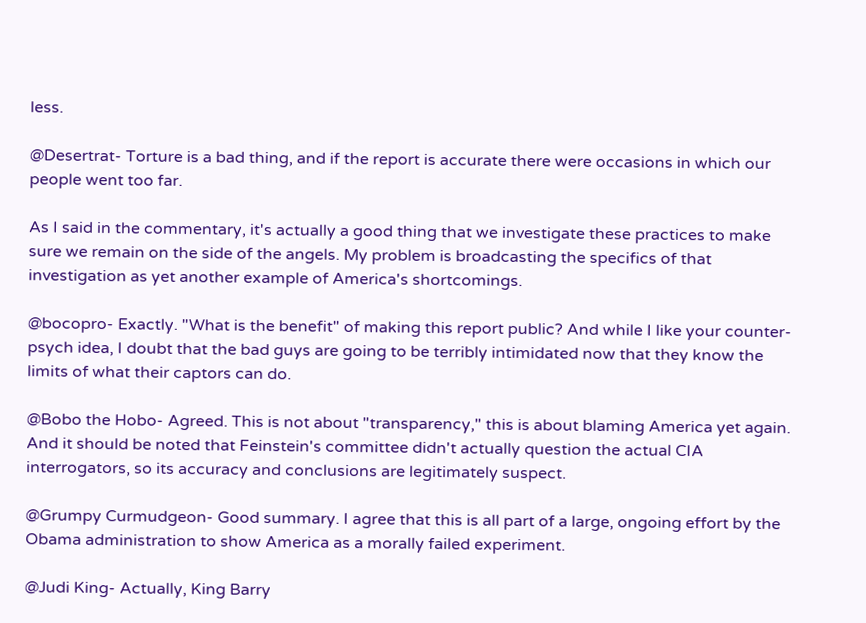less.

@Desertrat- Torture is a bad thing, and if the report is accurate there were occasions in which our people went too far.

As I said in the commentary, it's actually a good thing that we investigate these practices to make sure we remain on the side of the angels. My problem is broadcasting the specifics of that investigation as yet another example of America's shortcomings.

@bocopro- Exactly. "What is the benefit" of making this report public? And while I like your counter-psych idea, I doubt that the bad guys are going to be terribly intimidated now that they know the limits of what their captors can do.

@Bobo the Hobo- Agreed. This is not about "transparency," this is about blaming America yet again. And it should be noted that Feinstein's committee didn't actually question the actual CIA interrogators, so its accuracy and conclusions are legitimately suspect.

@Grumpy Curmudgeon- Good summary. I agree that this is all part of a large, ongoing effort by the Obama administration to show America as a morally failed experiment.

@Judi King- Actually, King Barry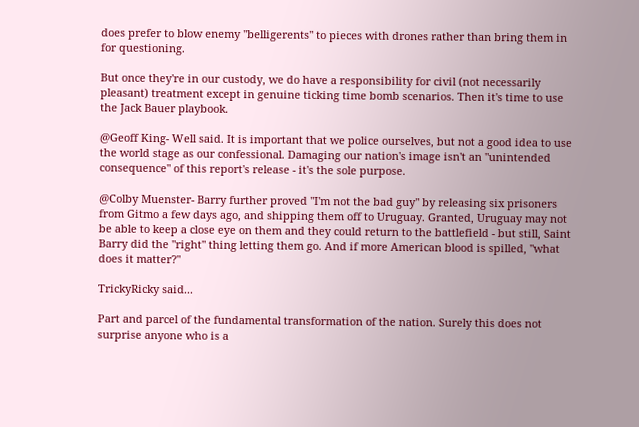does prefer to blow enemy "belligerents" to pieces with drones rather than bring them in for questioning.

But once they're in our custody, we do have a responsibility for civil (not necessarily pleasant) treatment except in genuine ticking time bomb scenarios. Then it's time to use the Jack Bauer playbook.

@Geoff King- Well said. It is important that we police ourselves, but not a good idea to use the world stage as our confessional. Damaging our nation's image isn't an "unintended consequence" of this report's release - it's the sole purpose.

@Colby Muenster- Barry further proved "I'm not the bad guy" by releasing six prisoners from Gitmo a few days ago, and shipping them off to Uruguay. Granted, Uruguay may not be able to keep a close eye on them and they could return to the battlefield - but still, Saint Barry did the "right" thing letting them go. And if more American blood is spilled, "what does it matter?"

TrickyRicky said...

Part and parcel of the fundamental transformation of the nation. Surely this does not surprise anyone who is a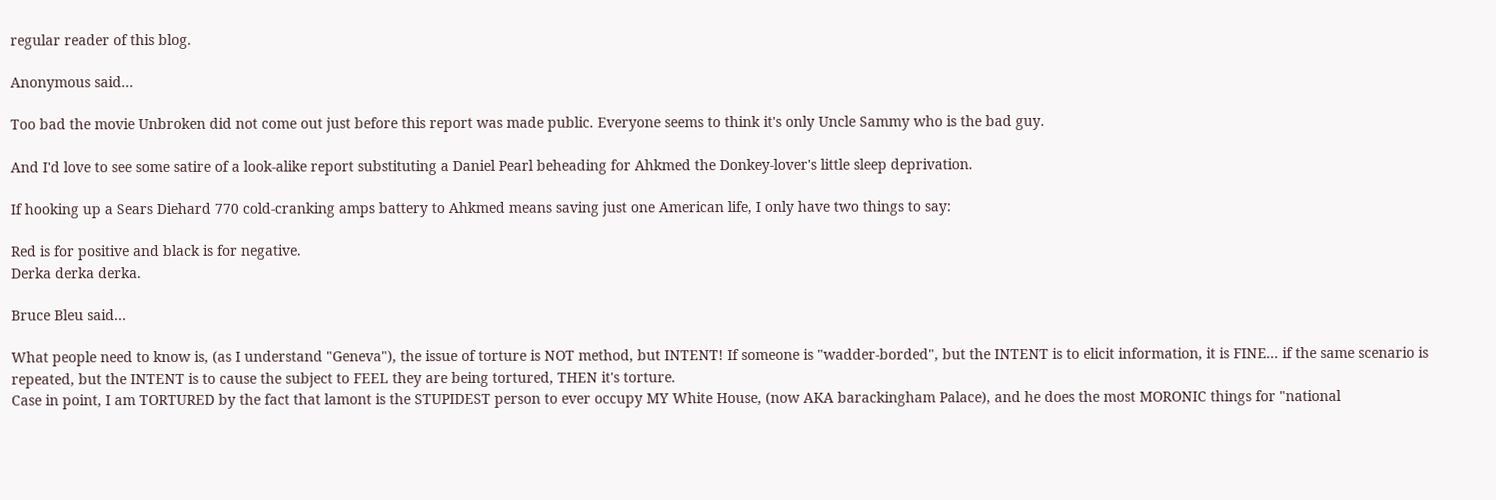regular reader of this blog.

Anonymous said...

Too bad the movie Unbroken did not come out just before this report was made public. Everyone seems to think it's only Uncle Sammy who is the bad guy.

And I'd love to see some satire of a look-alike report substituting a Daniel Pearl beheading for Ahkmed the Donkey-lover's little sleep deprivation.

If hooking up a Sears Diehard 770 cold-cranking amps battery to Ahkmed means saving just one American life, I only have two things to say:

Red is for positive and black is for negative.
Derka derka derka.

Bruce Bleu said...

What people need to know is, (as I understand "Geneva"), the issue of torture is NOT method, but INTENT! If someone is "wadder-borded", but the INTENT is to elicit information, it is FINE... if the same scenario is repeated, but the INTENT is to cause the subject to FEEL they are being tortured, THEN it's torture.
Case in point, I am TORTURED by the fact that lamont is the STUPIDEST person to ever occupy MY White House, (now AKA barackingham Palace), and he does the most MORONIC things for "national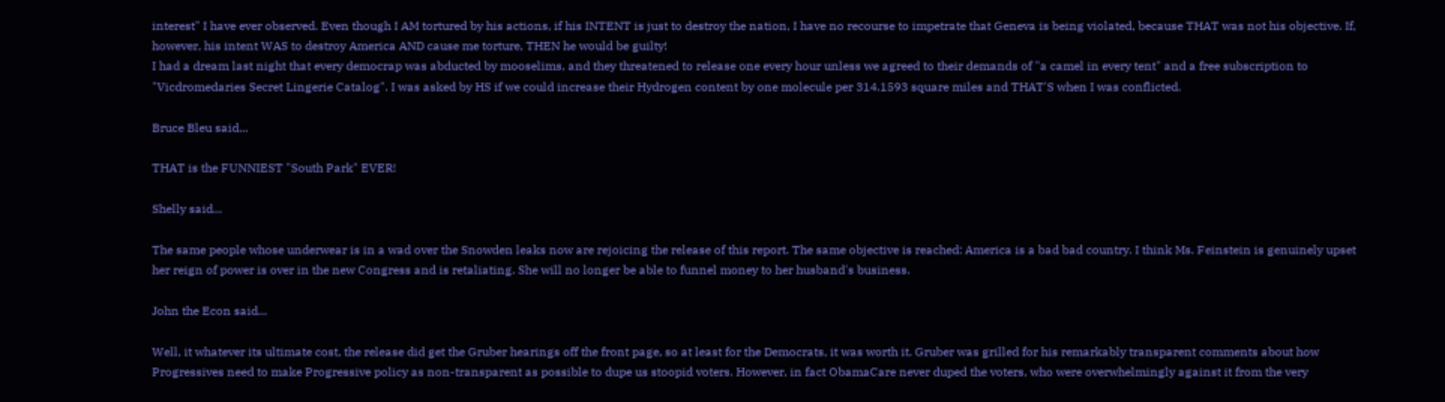interest" I have ever observed. Even though I AM tortured by his actions, if his INTENT is just to destroy the nation, I have no recourse to impetrate that Geneva is being violated, because THAT was not his objective. If, however, his intent WAS to destroy America AND cause me torture, THEN he would be guilty!
I had a dream last night that every democrap was abducted by mooselims, and they threatened to release one every hour unless we agreed to their demands of "a camel in every tent" and a free subscription to "Vicdromedaries Secret Lingerie Catalog". I was asked by HS if we could increase their Hydrogen content by one molecule per 314.1593 square miles and THAT'S when I was conflicted.

Bruce Bleu said...

THAT is the FUNNIEST "South Park" EVER!

Shelly said...

The same people whose underwear is in a wad over the Snowden leaks now are rejoicing the release of this report. The same objective is reached: America is a bad bad country. I think Ms. Feinstein is genuinely upset her reign of power is over in the new Congress and is retaliating. She will no longer be able to funnel money to her husband's business.

John the Econ said...

Well, it whatever its ultimate cost, the release did get the Gruber hearings off the front page, so at least for the Democrats, it was worth it. Gruber was grilled for his remarkably transparent comments about how Progressives need to make Progressive policy as non-transparent as possible to dupe us stoopid voters. However, in fact ObamaCare never duped the voters, who were overwhelmingly against it from the very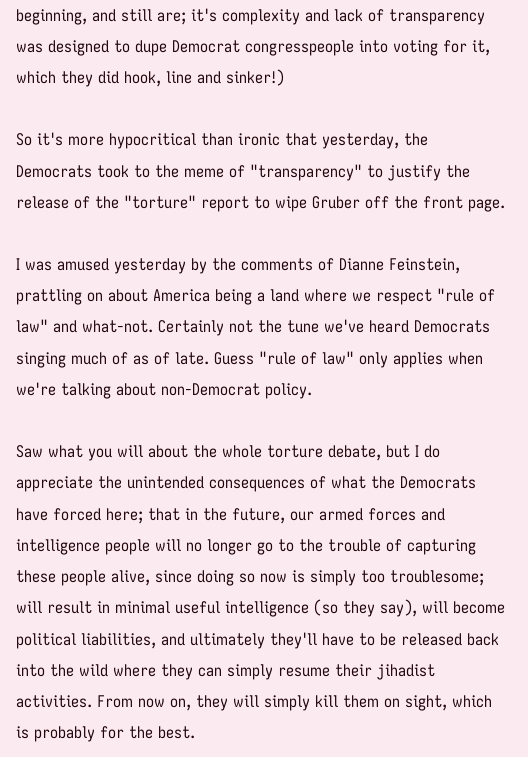beginning, and still are; it's complexity and lack of transparency was designed to dupe Democrat congresspeople into voting for it, which they did hook, line and sinker!)

So it's more hypocritical than ironic that yesterday, the Democrats took to the meme of "transparency" to justify the release of the "torture" report to wipe Gruber off the front page.

I was amused yesterday by the comments of Dianne Feinstein, prattling on about America being a land where we respect "rule of law" and what-not. Certainly not the tune we've heard Democrats singing much of as of late. Guess "rule of law" only applies when we're talking about non-Democrat policy.

Saw what you will about the whole torture debate, but I do appreciate the unintended consequences of what the Democrats have forced here; that in the future, our armed forces and intelligence people will no longer go to the trouble of capturing these people alive, since doing so now is simply too troublesome; will result in minimal useful intelligence (so they say), will become political liabilities, and ultimately they'll have to be released back into the wild where they can simply resume their jihadist activities. From now on, they will simply kill them on sight, which is probably for the best.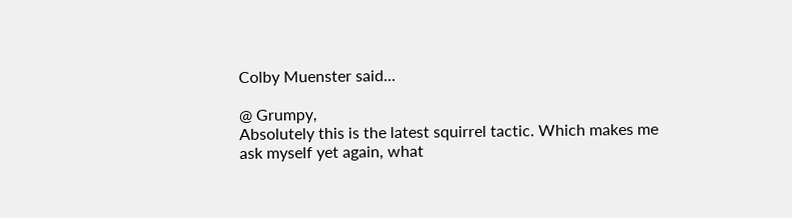Colby Muenster said...

@ Grumpy,
Absolutely this is the latest squirrel tactic. Which makes me ask myself yet again, what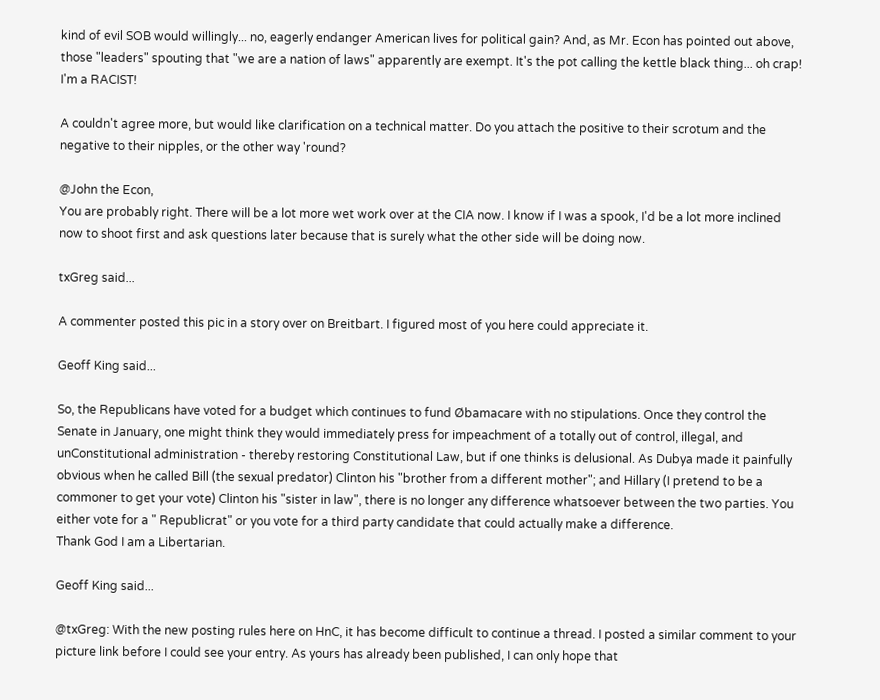kind of evil SOB would willingly... no, eagerly endanger American lives for political gain? And, as Mr. Econ has pointed out above, those "leaders" spouting that "we are a nation of laws" apparently are exempt. It's the pot calling the kettle black thing... oh crap! I'm a RACIST!

A couldn't agree more, but would like clarification on a technical matter. Do you attach the positive to their scrotum and the negative to their nipples, or the other way 'round?

@John the Econ,
You are probably right. There will be a lot more wet work over at the CIA now. I know if I was a spook, I'd be a lot more inclined now to shoot first and ask questions later because that is surely what the other side will be doing now.

txGreg said...

A commenter posted this pic in a story over on Breitbart. I figured most of you here could appreciate it.

Geoff King said...

So, the Republicans have voted for a budget which continues to fund Øbamacare with no stipulations. Once they control the Senate in January, one might think they would immediately press for impeachment of a totally out of control, illegal, and unConstitutional administration - thereby restoring Constitutional Law, but if one thinks is delusional. As Dubya made it painfully obvious when he called Bill (the sexual predator) Clinton his "brother from a different mother"; and Hillary (I pretend to be a commoner to get your vote) Clinton his "sister in law", there is no longer any difference whatsoever between the two parties. You either vote for a " Republicrat" or you vote for a third party candidate that could actually make a difference.
Thank God I am a Libertarian.

Geoff King said...

@txGreg: With the new posting rules here on HnC, it has become difficult to continue a thread. I posted a similar comment to your picture link before I could see your entry. As yours has already been published, I can only hope that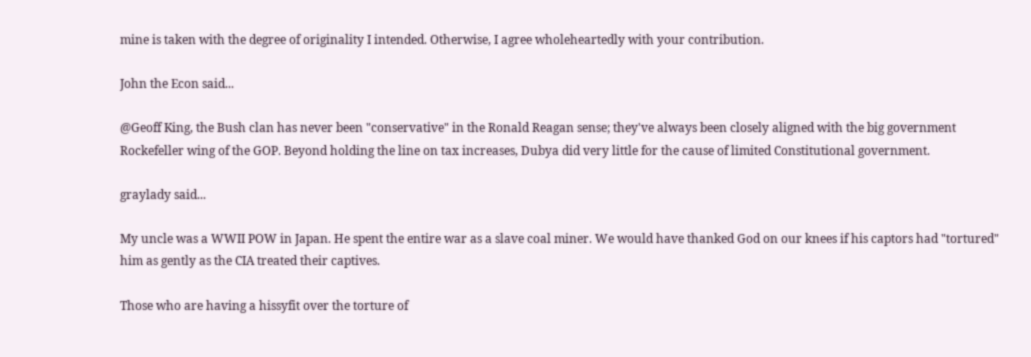mine is taken with the degree of originality I intended. Otherwise, I agree wholeheartedly with your contribution.

John the Econ said...

@Geoff King, the Bush clan has never been "conservative" in the Ronald Reagan sense; they've always been closely aligned with the big government Rockefeller wing of the GOP. Beyond holding the line on tax increases, Dubya did very little for the cause of limited Constitutional government.

graylady said...

My uncle was a WWII POW in Japan. He spent the entire war as a slave coal miner. We would have thanked God on our knees if his captors had "tortured" him as gently as the CIA treated their captives.

Those who are having a hissyfit over the torture of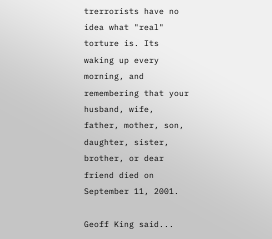trerrorists have no idea what "real" torture is. Its waking up every morning, and remembering that your husband, wife, father, mother, son, daughter, sister, brother, or dear friend died on September 11, 2001.

Geoff King said...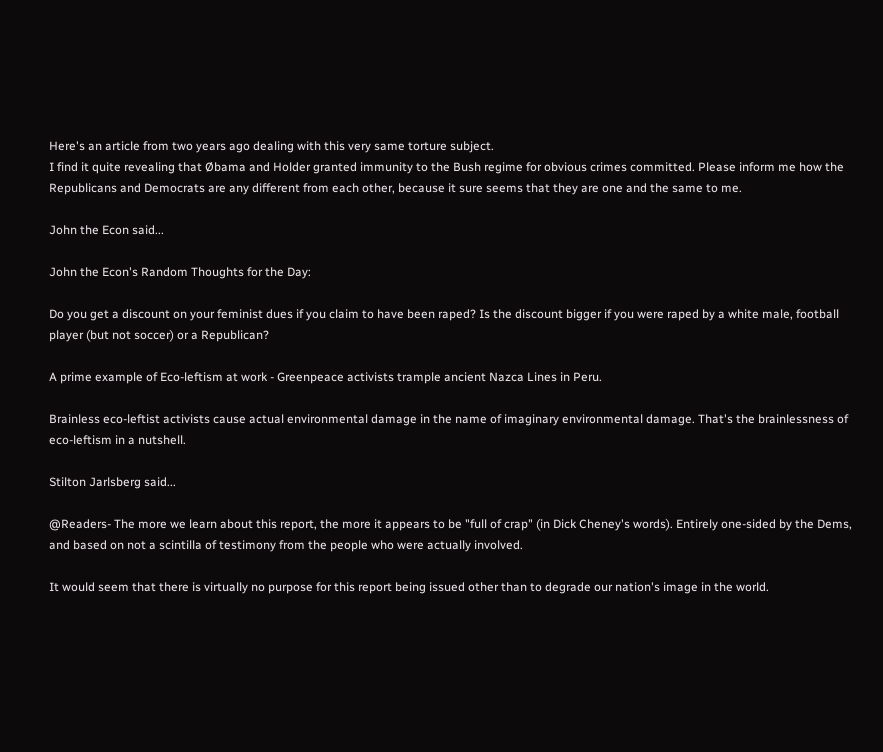Here's an article from two years ago dealing with this very same torture subject.
I find it quite revealing that Øbama and Holder granted immunity to the Bush regime for obvious crimes committed. Please inform me how the Republicans and Democrats are any different from each other, because it sure seems that they are one and the same to me.

John the Econ said...

John the Econ's Random Thoughts for the Day:

Do you get a discount on your feminist dues if you claim to have been raped? Is the discount bigger if you were raped by a white male, football player (but not soccer) or a Republican?

A prime example of Eco-leftism at work - Greenpeace activists trample ancient Nazca Lines in Peru.

Brainless eco-leftist activists cause actual environmental damage in the name of imaginary environmental damage. That's the brainlessness of eco-leftism in a nutshell.

Stilton Jarlsberg said...

@Readers- The more we learn about this report, the more it appears to be "full of crap" (in Dick Cheney's words). Entirely one-sided by the Dems, and based on not a scintilla of testimony from the people who were actually involved.

It would seem that there is virtually no purpose for this report being issued other than to degrade our nation's image in the world.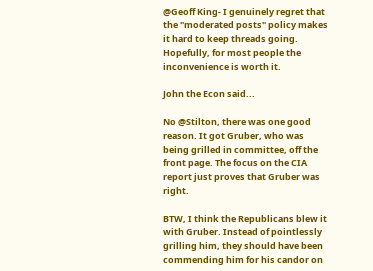@Geoff King- I genuinely regret that the "moderated posts" policy makes it hard to keep threads going. Hopefully, for most people the inconvenience is worth it.

John the Econ said...

No @Stilton, there was one good reason. It got Gruber, who was being grilled in committee, off the front page. The focus on the CIA report just proves that Gruber was right.

BTW, I think the Republicans blew it with Gruber. Instead of pointlessly grilling him, they should have been commending him for his candor on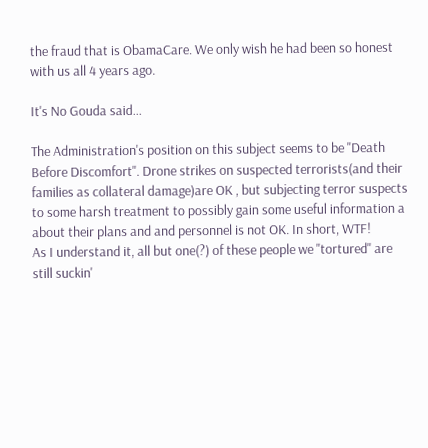the fraud that is ObamaCare. We only wish he had been so honest with us all 4 years ago.

It's No Gouda said...

The Administration's position on this subject seems to be "Death Before Discomfort". Drone strikes on suspected terrorists(and their families as collateral damage)are OK , but subjecting terror suspects to some harsh treatment to possibly gain some useful information a about their plans and and personnel is not OK. In short, WTF!
As I understand it, all but one(?) of these people we "tortured" are still suckin'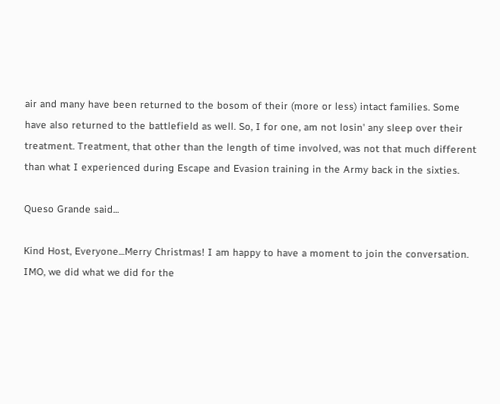air and many have been returned to the bosom of their (more or less) intact families. Some have also returned to the battlefield as well. So, I for one, am not losin' any sleep over their treatment. Treatment, that other than the length of time involved, was not that much different than what I experienced during Escape and Evasion training in the Army back in the sixties.

Queso Grande said...

Kind Host, Everyone...Merry Christmas! I am happy to have a moment to join the conversation.
IMO, we did what we did for the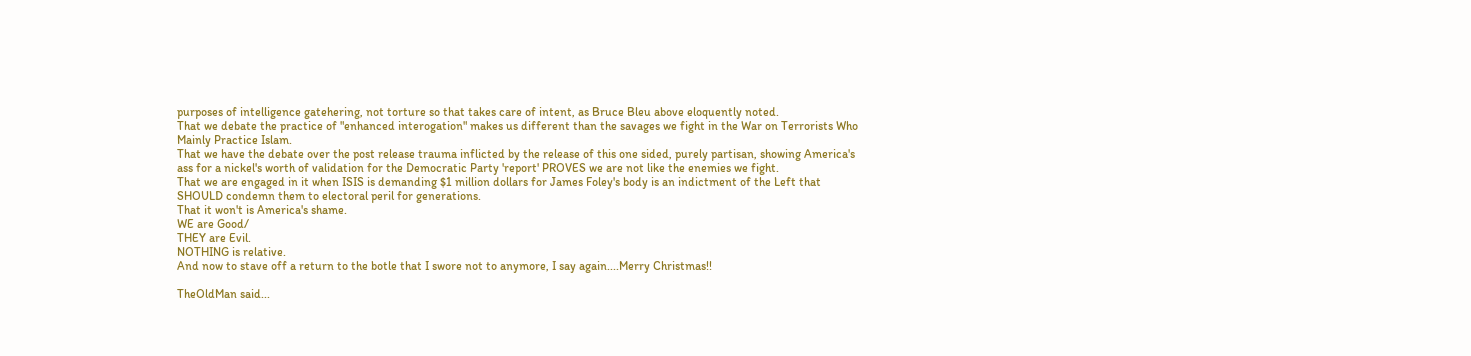purposes of intelligence gatehering, not torture so that takes care of intent, as Bruce Bleu above eloquently noted.
That we debate the practice of "enhanced interogation" makes us different than the savages we fight in the War on Terrorists Who Mainly Practice Islam.
That we have the debate over the post release trauma inflicted by the release of this one sided, purely partisan, showing America's ass for a nickel's worth of validation for the Democratic Party 'report' PROVES we are not like the enemies we fight.
That we are engaged in it when ISIS is demanding $1 million dollars for James Foley's body is an indictment of the Left that SHOULD condemn them to electoral peril for generations.
That it won't is America's shame.
WE are Good/
THEY are Evil.
NOTHING is relative.
And now to stave off a return to the botle that I swore not to anymore, I say again....Merry Christmas!!

TheOldMan said...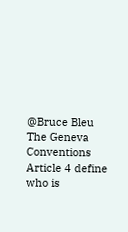@Bruce Bleu The Geneva Conventions Article 4 define who is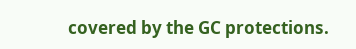covered by the GC protections.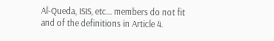Al-Queda, ISIS, etc... members do not fit and of the definitions in Article 4.